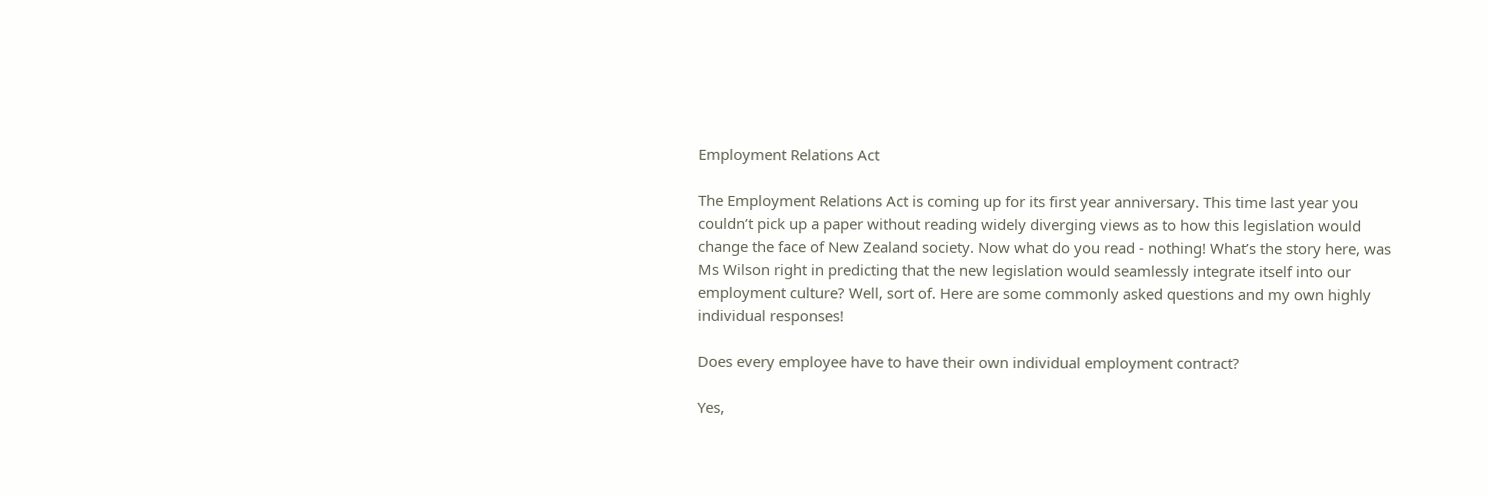Employment Relations Act

The Employment Relations Act is coming up for its first year anniversary. This time last year you couldn’t pick up a paper without reading widely diverging views as to how this legislation would change the face of New Zealand society. Now what do you read - nothing! What’s the story here, was Ms Wilson right in predicting that the new legislation would seamlessly integrate itself into our employment culture? Well, sort of. Here are some commonly asked questions and my own highly individual responses!

Does every employee have to have their own individual employment contract?

Yes,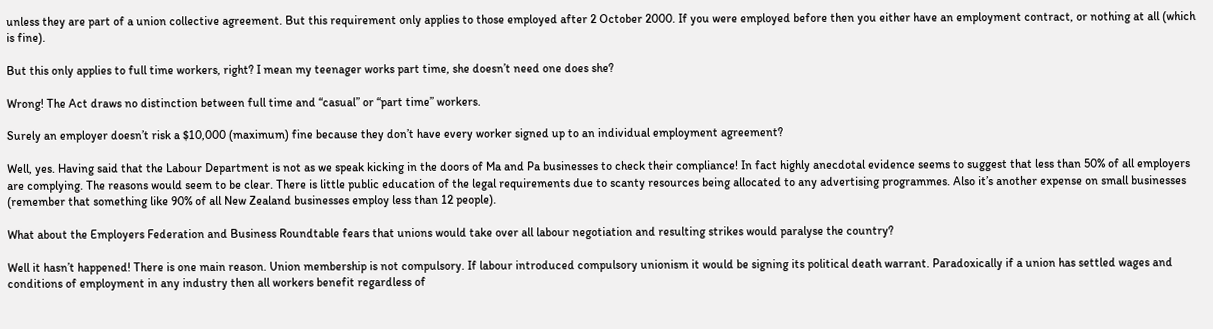unless they are part of a union collective agreement. But this requirement only applies to those employed after 2 October 2000. If you were employed before then you either have an employment contract, or nothing at all (which is fine).

But this only applies to full time workers, right? I mean my teenager works part time, she doesn’t need one does she?

Wrong! The Act draws no distinction between full time and “casual” or “part time” workers.

Surely an employer doesn’t risk a $10,000 (maximum) fine because they don’t have every worker signed up to an individual employment agreement?

Well, yes. Having said that the Labour Department is not as we speak kicking in the doors of Ma and Pa businesses to check their compliance! In fact highly anecdotal evidence seems to suggest that less than 50% of all employers are complying. The reasons would seem to be clear. There is little public education of the legal requirements due to scanty resources being allocated to any advertising programmes. Also it’s another expense on small businesses (remember that something like 90% of all New Zealand businesses employ less than 12 people).

What about the Employers Federation and Business Roundtable fears that unions would take over all labour negotiation and resulting strikes would paralyse the country?

Well it hasn’t happened! There is one main reason. Union membership is not compulsory. If labour introduced compulsory unionism it would be signing its political death warrant. Paradoxically if a union has settled wages and conditions of employment in any industry then all workers benefit regardless of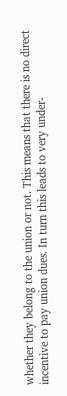whether they belong to the union or not. This means that there is no direct incentive to pay union dues. In turn this leads to very under-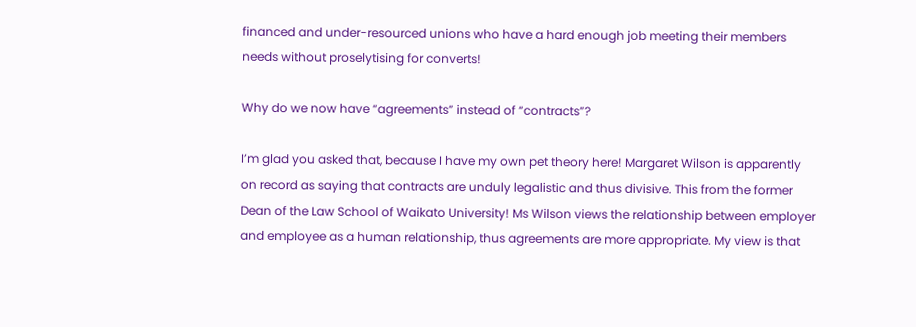financed and under-resourced unions who have a hard enough job meeting their members needs without proselytising for converts!

Why do we now have “agreements” instead of “contracts”?

I’m glad you asked that, because I have my own pet theory here! Margaret Wilson is apparently on record as saying that contracts are unduly legalistic and thus divisive. This from the former Dean of the Law School of Waikato University! Ms Wilson views the relationship between employer and employee as a human relationship, thus agreements are more appropriate. My view is that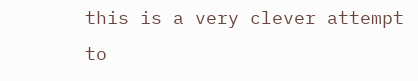this is a very clever attempt to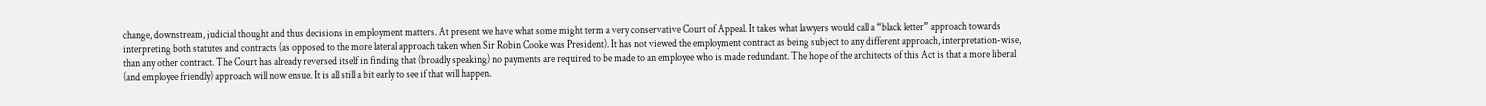change, downstream, judicial thought and thus decisions in employment matters. At present we have what some might term a very conservative Court of Appeal. It takes what lawyers would call a “black letter” approach towards interpreting both statutes and contracts (as opposed to the more lateral approach taken when Sir Robin Cooke was President). It has not viewed the employment contract as being subject to any different approach, interpretation-wise, than any other contract. The Court has already reversed itself in finding that (broadly speaking) no payments are required to be made to an employee who is made redundant. The hope of the architects of this Act is that a more liberal (and employee friendly) approach will now ensue. It is all still a bit early to see if that will happen.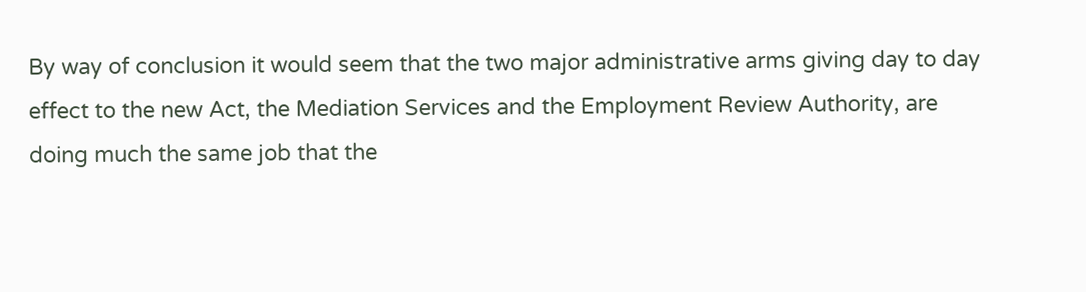By way of conclusion it would seem that the two major administrative arms giving day to day effect to the new Act, the Mediation Services and the Employment Review Authority, are doing much the same job that the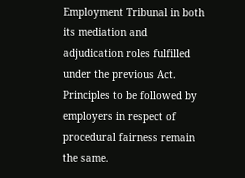Employment Tribunal in both its mediation and adjudication roles fulfilled under the previous Act. Principles to be followed by employers in respect of procedural fairness remain the same.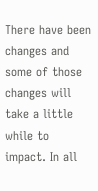There have been changes and some of those changes will take a little while to impact. In all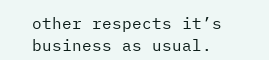other respects it’s business as usual.